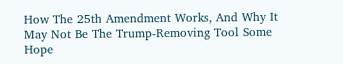How The 25th Amendment Works, And Why It May Not Be The Trump-Removing Tool Some Hope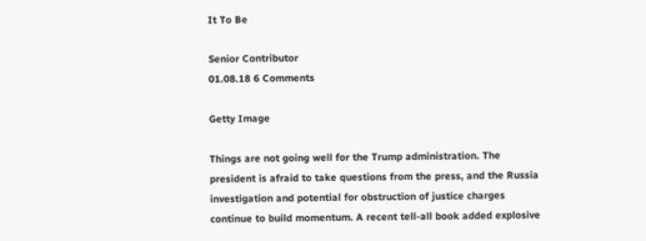It To Be

Senior Contributor
01.08.18 6 Comments

Getty Image

Things are not going well for the Trump administration. The president is afraid to take questions from the press, and the Russia investigation and potential for obstruction of justice charges continue to build momentum. A recent tell-all book added explosive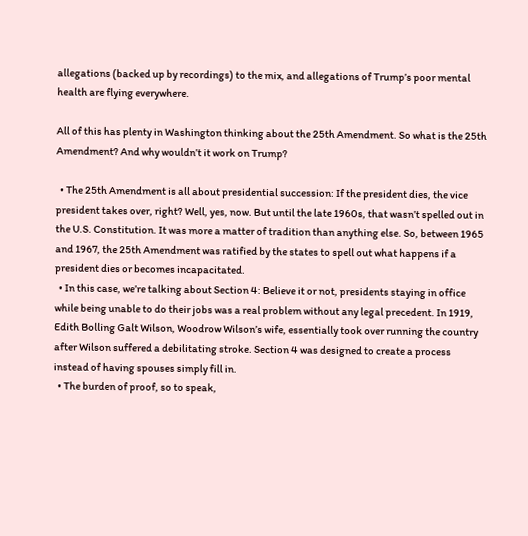allegations (backed up by recordings) to the mix, and allegations of Trump’s poor mental health are flying everywhere.

All of this has plenty in Washington thinking about the 25th Amendment. So what is the 25th Amendment? And why wouldn’t it work on Trump?

  • The 25th Amendment is all about presidential succession: If the president dies, the vice president takes over, right? Well, yes, now. But until the late 1960s, that wasn’t spelled out in the U.S. Constitution. It was more a matter of tradition than anything else. So, between 1965 and 1967, the 25th Amendment was ratified by the states to spell out what happens if a president dies or becomes incapacitated.
  • In this case, we’re talking about Section 4: Believe it or not, presidents staying in office while being unable to do their jobs was a real problem without any legal precedent. In 1919, Edith Bolling Galt Wilson, Woodrow Wilson’s wife, essentially took over running the country after Wilson suffered a debilitating stroke. Section 4 was designed to create a process instead of having spouses simply fill in.
  • The burden of proof, so to speak,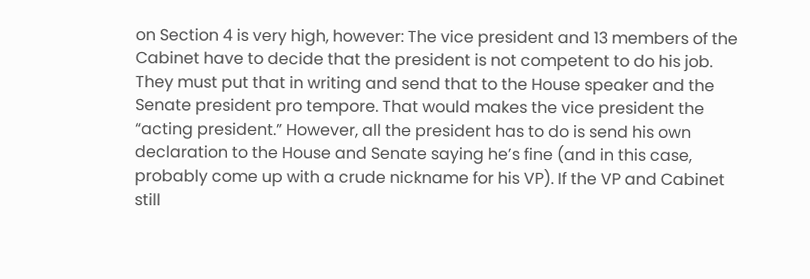on Section 4 is very high, however: The vice president and 13 members of the Cabinet have to decide that the president is not competent to do his job. They must put that in writing and send that to the House speaker and the Senate president pro tempore. That would makes the vice president the “acting president.” However, all the president has to do is send his own declaration to the House and Senate saying he’s fine (and in this case, probably come up with a crude nickname for his VP). If the VP and Cabinet still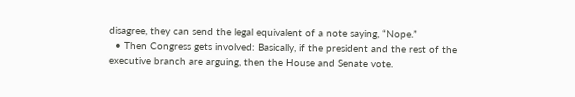disagree, they can send the legal equivalent of a note saying, “Nope.”
  • Then Congress gets involved: Basically, if the president and the rest of the executive branch are arguing, then the House and Senate vote.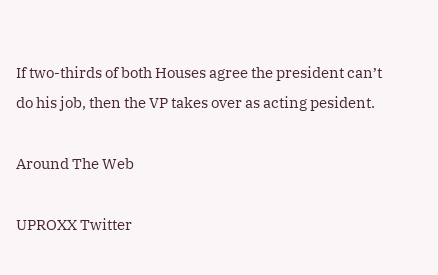If two-thirds of both Houses agree the president can’t do his job, then the VP takes over as acting pesident.

Around The Web

UPROXX Twitter